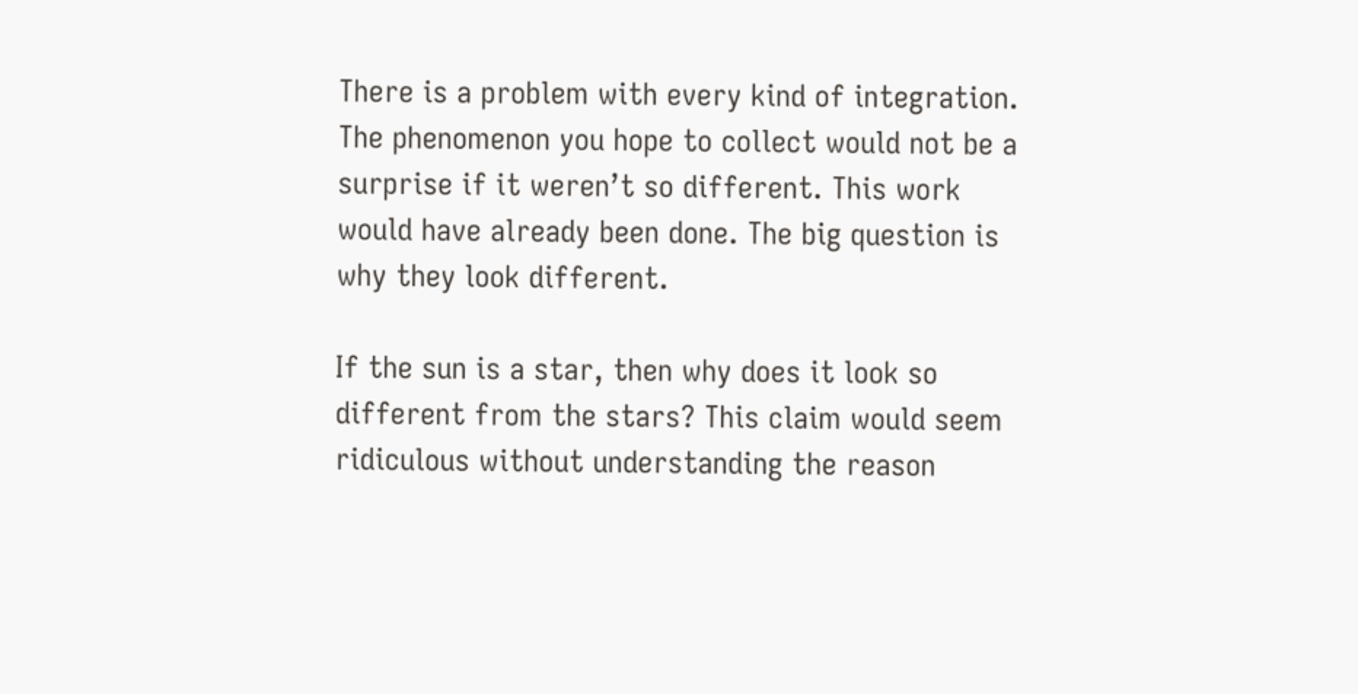There is a problem with every kind of integration. The phenomenon you hope to collect would not be a surprise if it weren’t so different. This work would have already been done. The big question is why they look different.

If the sun is a star, then why does it look so different from the stars? This claim would seem ridiculous without understanding the reason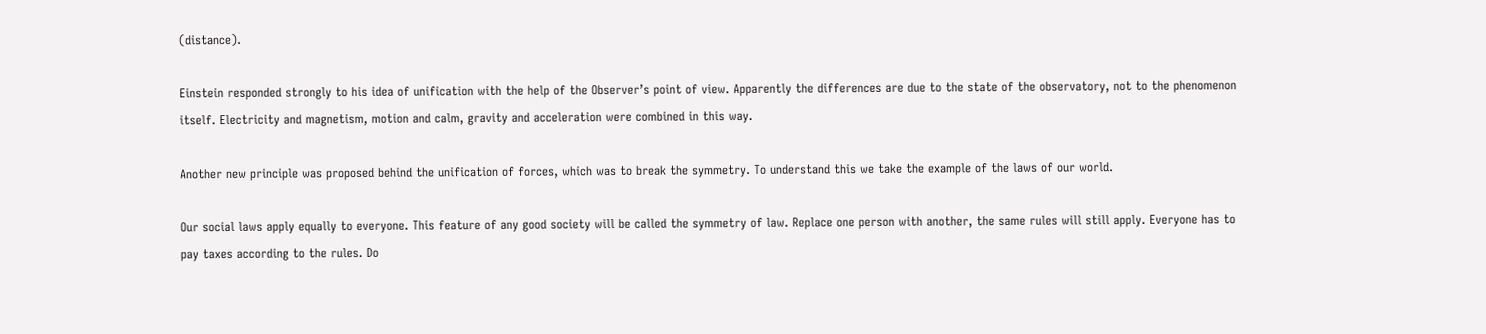(distance).

Einstein responded strongly to his idea of unification with the help of the Observer’s point of view. Apparently the differences are due to the state of the observatory, not to the phenomenon itself. Electricity and magnetism, motion and calm, gravity and acceleration were combined in this way.

Another new principle was proposed behind the unification of forces, which was to break the symmetry. To understand this we take the example of the laws of our world.

Our social laws apply equally to everyone. This feature of any good society will be called the symmetry of law. Replace one person with another, the same rules will still apply. Everyone has to pay taxes according to the rules. Do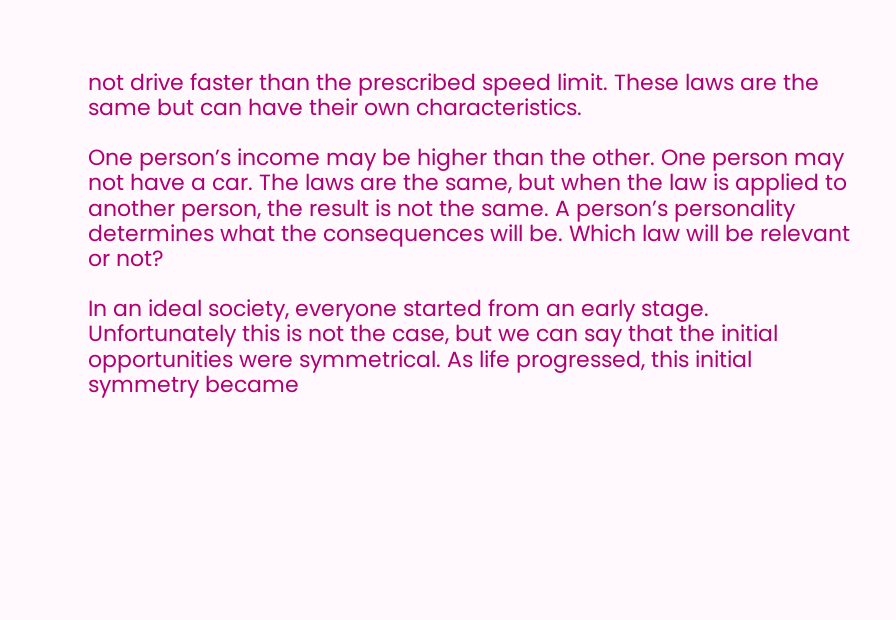not drive faster than the prescribed speed limit. These laws are the same but can have their own characteristics.

One person’s income may be higher than the other. One person may not have a car. The laws are the same, but when the law is applied to another person, the result is not the same. A person’s personality determines what the consequences will be. Which law will be relevant or not?

In an ideal society, everyone started from an early stage. Unfortunately this is not the case, but we can say that the initial opportunities were symmetrical. As life progressed, this initial symmetry became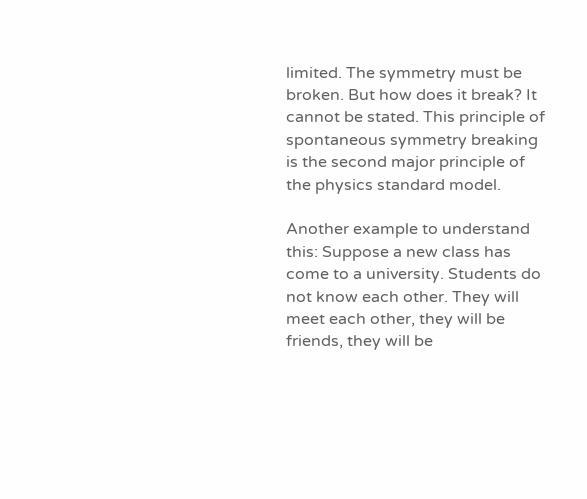limited. The symmetry must be broken. But how does it break? It cannot be stated. This principle of spontaneous symmetry breaking is the second major principle of the physics standard model.

Another example to understand this: Suppose a new class has come to a university. Students do not know each other. They will meet each other, they will be friends, they will be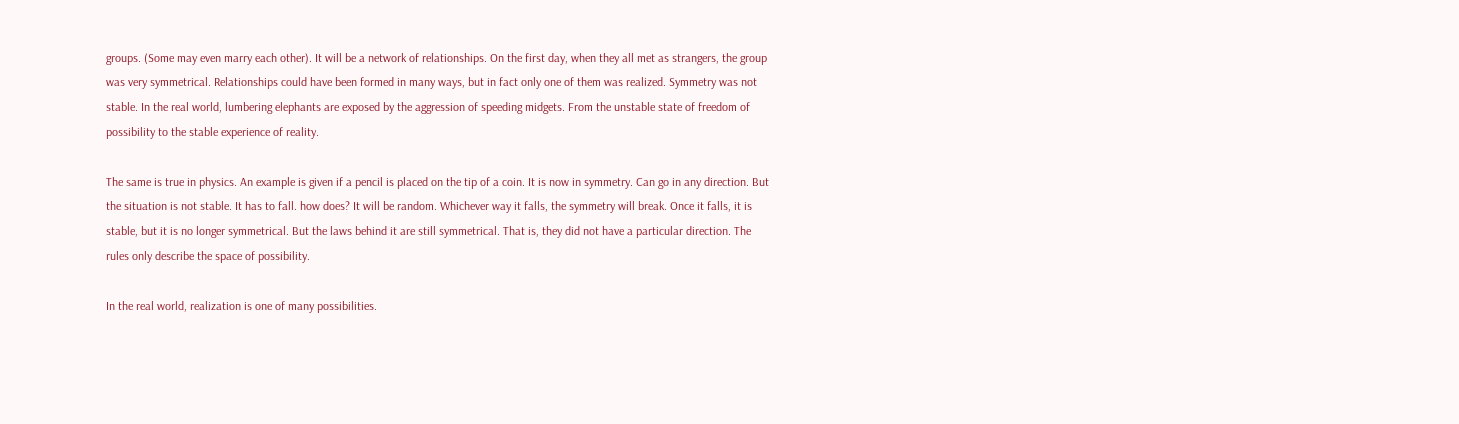groups. (Some may even marry each other). It will be a network of relationships. On the first day, when they all met as strangers, the group was very symmetrical. Relationships could have been formed in many ways, but in fact only one of them was realized. Symmetry was not stable. In the real world, lumbering elephants are exposed by the aggression of speeding midgets. From the unstable state of freedom of possibility to the stable experience of reality.

The same is true in physics. An example is given if a pencil is placed on the tip of a coin. It is now in symmetry. Can go in any direction. But the situation is not stable. It has to fall. how does? It will be random. Whichever way it falls, the symmetry will break. Once it falls, it is stable, but it is no longer symmetrical. But the laws behind it are still symmetrical. That is, they did not have a particular direction. The rules only describe the space of possibility.

In the real world, realization is one of many possibilities.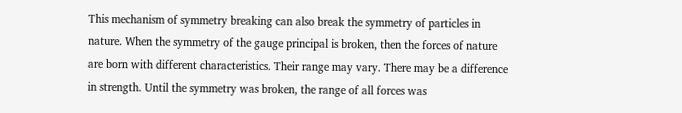This mechanism of symmetry breaking can also break the symmetry of particles in nature. When the symmetry of the gauge principal is broken, then the forces of nature are born with different characteristics. Their range may vary. There may be a difference in strength. Until the symmetry was broken, the range of all forces was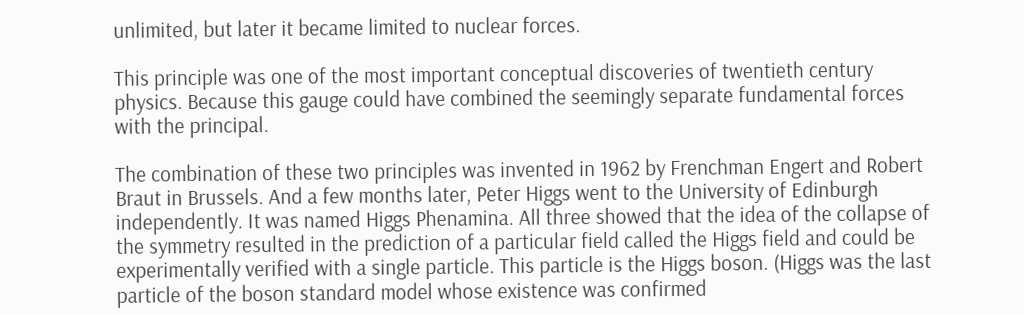unlimited, but later it became limited to nuclear forces.

This principle was one of the most important conceptual discoveries of twentieth century physics. Because this gauge could have combined the seemingly separate fundamental forces with the principal.

The combination of these two principles was invented in 1962 by Frenchman Engert and Robert Braut in Brussels. And a few months later, Peter Higgs went to the University of Edinburgh independently. It was named Higgs Phenamina. All three showed that the idea of the collapse of the symmetry resulted in the prediction of a particular field called the Higgs field and could be experimentally verified with a single particle. This particle is the Higgs boson. (Higgs was the last particle of the boson standard model whose existence was confirmed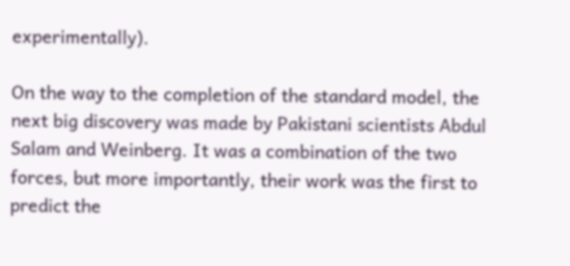experimentally).

On the way to the completion of the standard model, the next big discovery was made by Pakistani scientists Abdul Salam and Weinberg. It was a combination of the two forces, but more importantly, their work was the first to predict the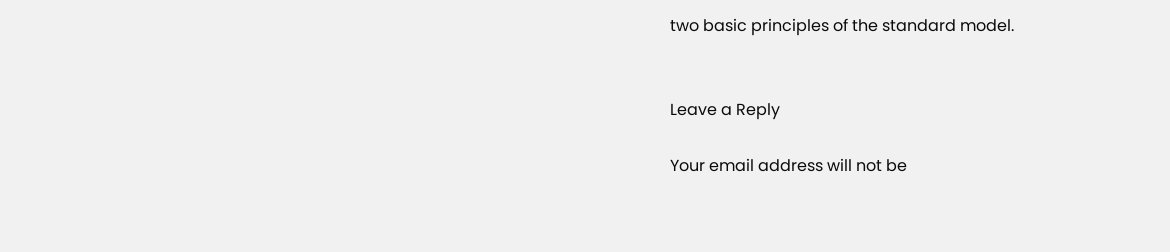two basic principles of the standard model.


Leave a Reply

Your email address will not be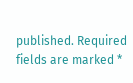published. Required fields are marked *